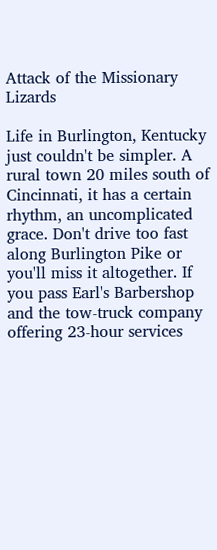Attack of the Missionary Lizards

Life in Burlington, Kentucky just couldn't be simpler. A rural town 20 miles south of Cincinnati, it has a certain rhythm, an uncomplicated grace. Don't drive too fast along Burlington Pike or you'll miss it altogether. If you pass Earl's Barbershop and the tow-truck company offering 23-hour services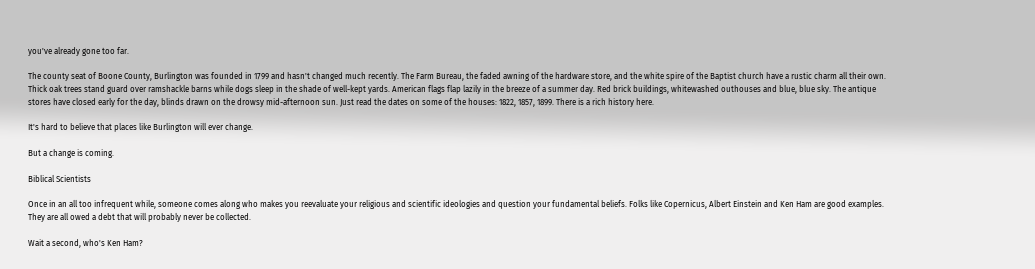you've already gone too far.

The county seat of Boone County, Burlington was founded in 1799 and hasn't changed much recently. The Farm Bureau, the faded awning of the hardware store, and the white spire of the Baptist church have a rustic charm all their own. Thick oak trees stand guard over ramshackle barns while dogs sleep in the shade of well-kept yards. American flags flap lazily in the breeze of a summer day. Red brick buildings, whitewashed outhouses and blue, blue sky. The antique stores have closed early for the day, blinds drawn on the drowsy mid-afternoon sun. Just read the dates on some of the houses: 1822, 1857, 1899. There is a rich history here.

It's hard to believe that places like Burlington will ever change.

But a change is coming.

Biblical Scientists

Once in an all too infrequent while, someone comes along who makes you reevaluate your religious and scientific ideologies and question your fundamental beliefs. Folks like Copernicus, Albert Einstein and Ken Ham are good examples. They are all owed a debt that will probably never be collected.

Wait a second, who's Ken Ham?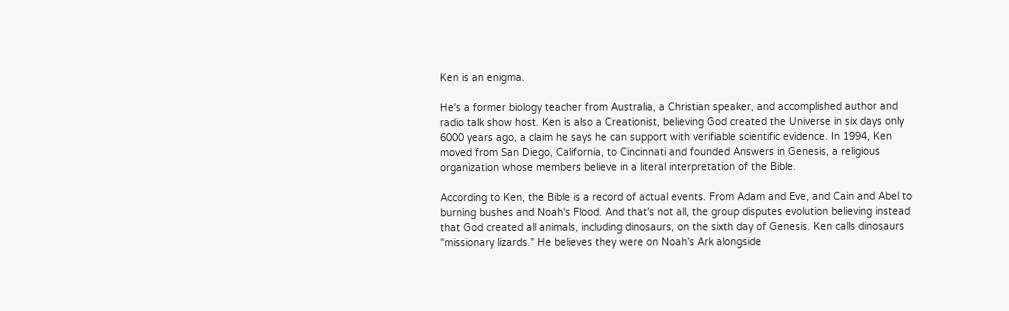Ken is an enigma.

He's a former biology teacher from Australia, a Christian speaker, and accomplished author and radio talk show host. Ken is also a Creationist, believing God created the Universe in six days only 6000 years ago, a claim he says he can support with verifiable scientific evidence. In 1994, Ken moved from San Diego, California, to Cincinnati and founded Answers in Genesis, a religious organization whose members believe in a literal interpretation of the Bible.

According to Ken, the Bible is a record of actual events. From Adam and Eve, and Cain and Abel to burning bushes and Noah's Flood. And that's not all, the group disputes evolution believing instead that God created all animals, including dinosaurs, on the sixth day of Genesis. Ken calls dinosaurs "missionary lizards." He believes they were on Noah's Ark alongside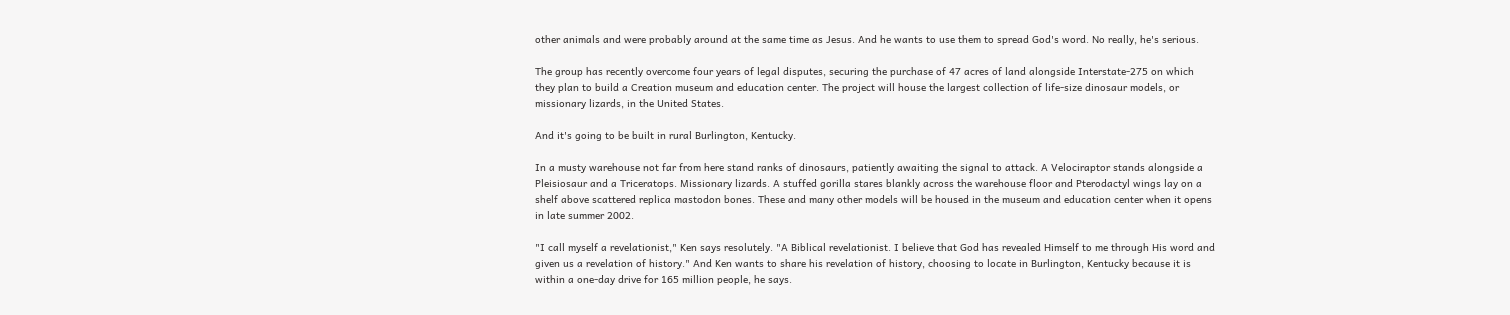other animals and were probably around at the same time as Jesus. And he wants to use them to spread God's word. No really, he's serious.

The group has recently overcome four years of legal disputes, securing the purchase of 47 acres of land alongside Interstate-275 on which they plan to build a Creation museum and education center. The project will house the largest collection of life-size dinosaur models, or missionary lizards, in the United States.

And it's going to be built in rural Burlington, Kentucky.

In a musty warehouse not far from here stand ranks of dinosaurs, patiently awaiting the signal to attack. A Velociraptor stands alongside a Pleisiosaur and a Triceratops. Missionary lizards. A stuffed gorilla stares blankly across the warehouse floor and Pterodactyl wings lay on a shelf above scattered replica mastodon bones. These and many other models will be housed in the museum and education center when it opens in late summer 2002.

"I call myself a revelationist," Ken says resolutely. "A Biblical revelationist. I believe that God has revealed Himself to me through His word and given us a revelation of history." And Ken wants to share his revelation of history, choosing to locate in Burlington, Kentucky because it is within a one-day drive for 165 million people, he says.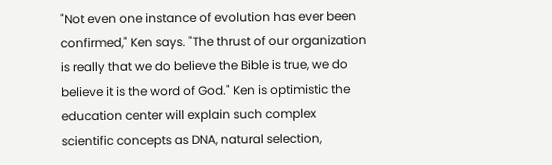"Not even one instance of evolution has ever been confirmed," Ken says. "The thrust of our organization is really that we do believe the Bible is true, we do believe it is the word of God." Ken is optimistic the education center will explain such complex scientific concepts as DNA, natural selection,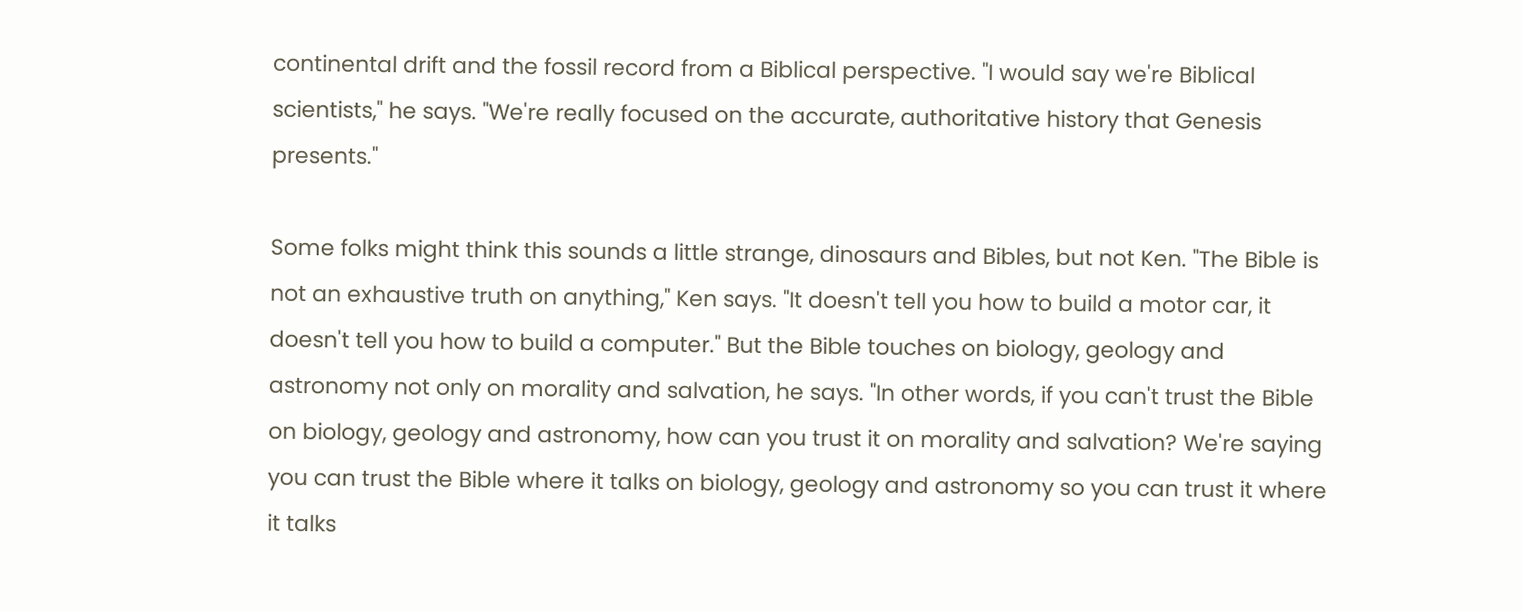continental drift and the fossil record from a Biblical perspective. "I would say we're Biblical scientists," he says. "We're really focused on the accurate, authoritative history that Genesis presents."

Some folks might think this sounds a little strange, dinosaurs and Bibles, but not Ken. "The Bible is not an exhaustive truth on anything," Ken says. "It doesn't tell you how to build a motor car, it doesn't tell you how to build a computer." But the Bible touches on biology, geology and astronomy not only on morality and salvation, he says. "In other words, if you can't trust the Bible on biology, geology and astronomy, how can you trust it on morality and salvation? We're saying you can trust the Bible where it talks on biology, geology and astronomy so you can trust it where it talks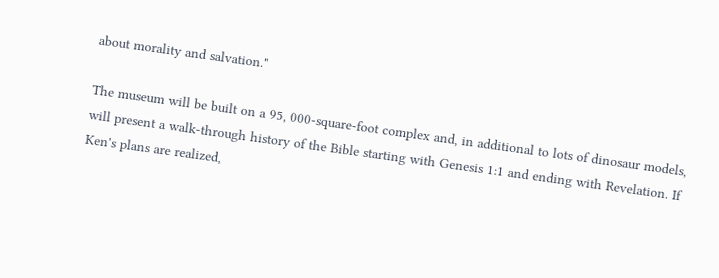about morality and salvation."

The museum will be built on a 95, 000-square-foot complex and, in additional to lots of dinosaur models, will present a walk-through history of the Bible starting with Genesis 1:1 and ending with Revelation. If Ken's plans are realized,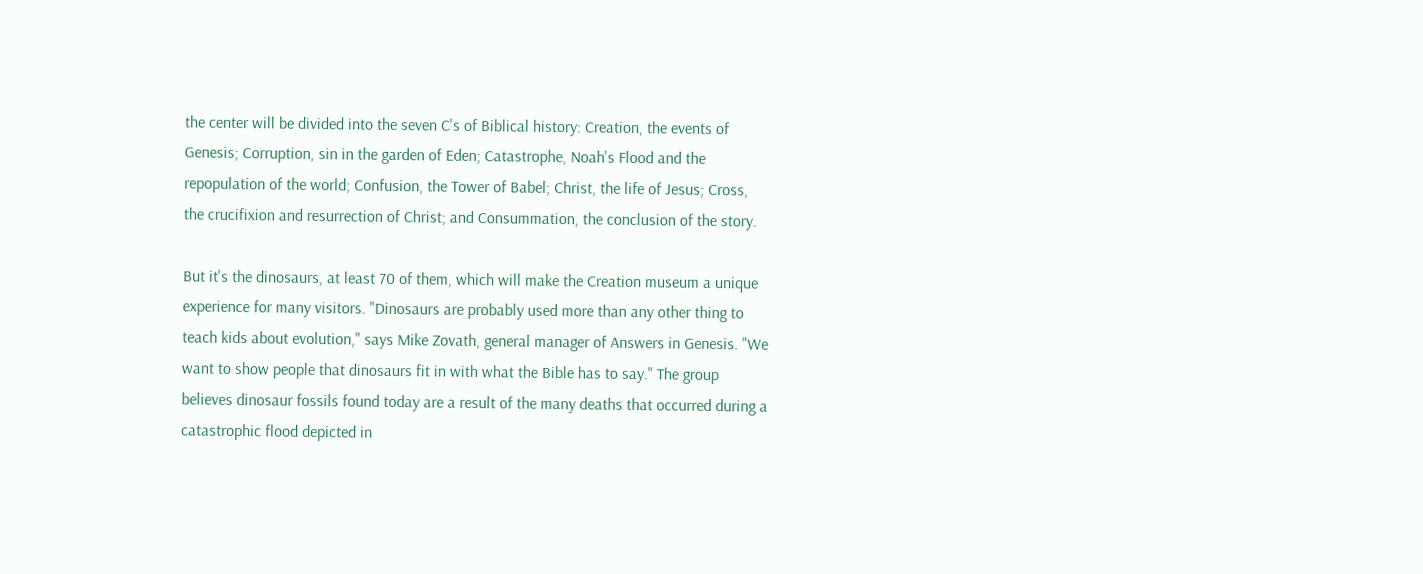the center will be divided into the seven C's of Biblical history: Creation, the events of Genesis; Corruption, sin in the garden of Eden; Catastrophe, Noah's Flood and the repopulation of the world; Confusion, the Tower of Babel; Christ, the life of Jesus; Cross, the crucifixion and resurrection of Christ; and Consummation, the conclusion of the story.

But it's the dinosaurs, at least 70 of them, which will make the Creation museum a unique experience for many visitors. "Dinosaurs are probably used more than any other thing to teach kids about evolution," says Mike Zovath, general manager of Answers in Genesis. "We want to show people that dinosaurs fit in with what the Bible has to say." The group believes dinosaur fossils found today are a result of the many deaths that occurred during a catastrophic flood depicted in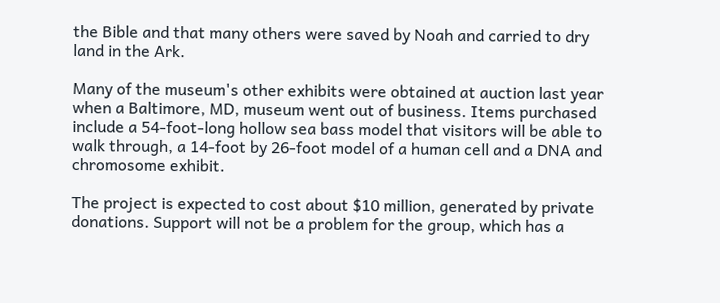the Bible and that many others were saved by Noah and carried to dry land in the Ark.

Many of the museum's other exhibits were obtained at auction last year when a Baltimore, MD, museum went out of business. Items purchased include a 54-foot-long hollow sea bass model that visitors will be able to walk through, a 14-foot by 26-foot model of a human cell and a DNA and chromosome exhibit.

The project is expected to cost about $10 million, generated by private donations. Support will not be a problem for the group, which has a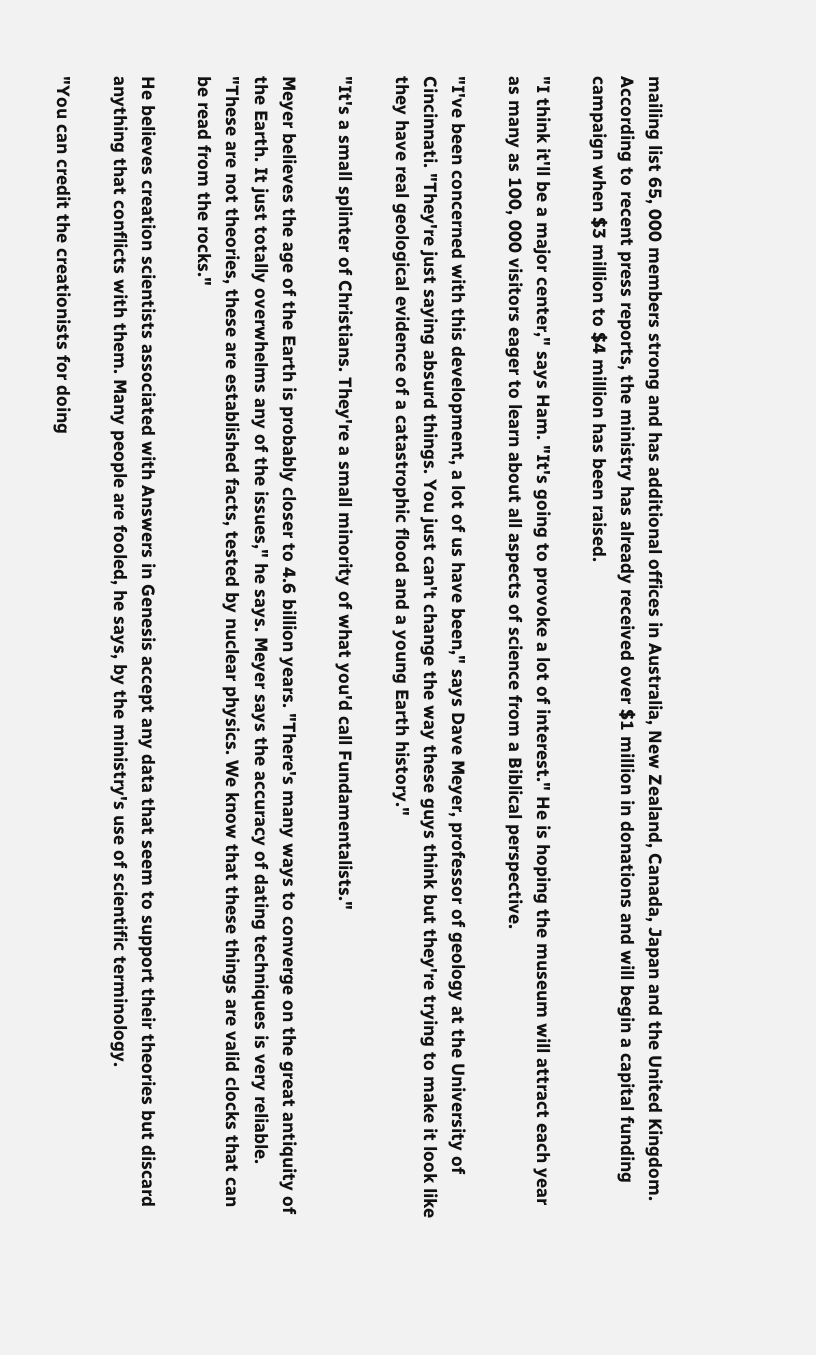mailing list 65, 000 members strong and has additional offices in Australia, New Zealand, Canada, Japan and the United Kingdom. According to recent press reports, the ministry has already received over $1 million in donations and will begin a capital funding campaign when $3 million to $4 million has been raised.

"I think it'll be a major center," says Ham. "It's going to provoke a lot of interest." He is hoping the museum will attract each year as many as 100, 000 visitors eager to learn about all aspects of science from a Biblical perspective.

"I've been concerned with this development, a lot of us have been," says Dave Meyer, professor of geology at the University of Cincinnati. "They're just saying absurd things. You just can't change the way these guys think but they're trying to make it look like they have real geological evidence of a catastrophic flood and a young Earth history."

"It's a small splinter of Christians. They're a small minority of what you'd call Fundamentalists."

Meyer believes the age of the Earth is probably closer to 4.6 billion years. "There's many ways to converge on the great antiquity of the Earth. It just totally overwhelms any of the issues," he says. Meyer says the accuracy of dating techniques is very reliable. "These are not theories, these are established facts, tested by nuclear physics. We know that these things are valid clocks that can be read from the rocks."

He believes creation scientists associated with Answers in Genesis accept any data that seem to support their theories but discard anything that conflicts with them. Many people are fooled, he says, by the ministry's use of scientific terminology.

"You can credit the creationists for doing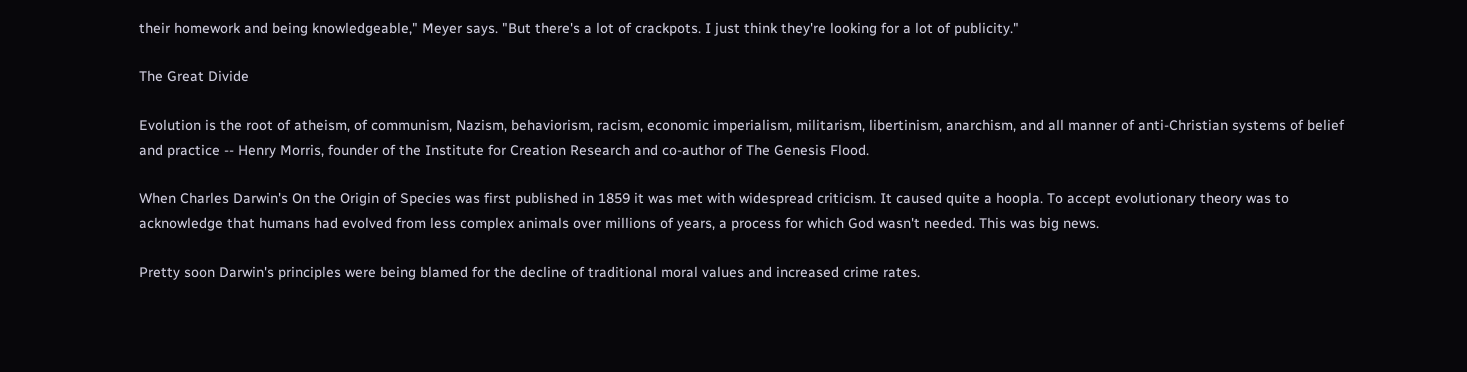their homework and being knowledgeable," Meyer says. "But there's a lot of crackpots. I just think they're looking for a lot of publicity."

The Great Divide

Evolution is the root of atheism, of communism, Nazism, behaviorism, racism, economic imperialism, militarism, libertinism, anarchism, and all manner of anti-Christian systems of belief and practice -- Henry Morris, founder of the Institute for Creation Research and co-author of The Genesis Flood.

When Charles Darwin's On the Origin of Species was first published in 1859 it was met with widespread criticism. It caused quite a hoopla. To accept evolutionary theory was to acknowledge that humans had evolved from less complex animals over millions of years, a process for which God wasn't needed. This was big news.

Pretty soon Darwin's principles were being blamed for the decline of traditional moral values and increased crime rates.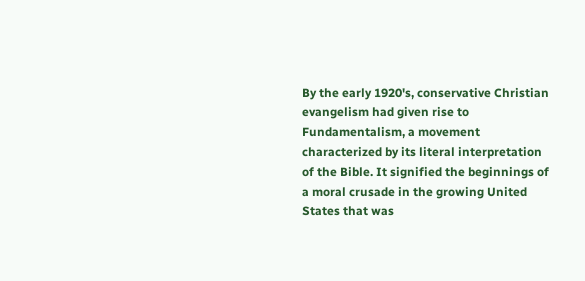By the early 1920's, conservative Christian evangelism had given rise to Fundamentalism, a movement characterized by its literal interpretation of the Bible. It signified the beginnings of a moral crusade in the growing United States that was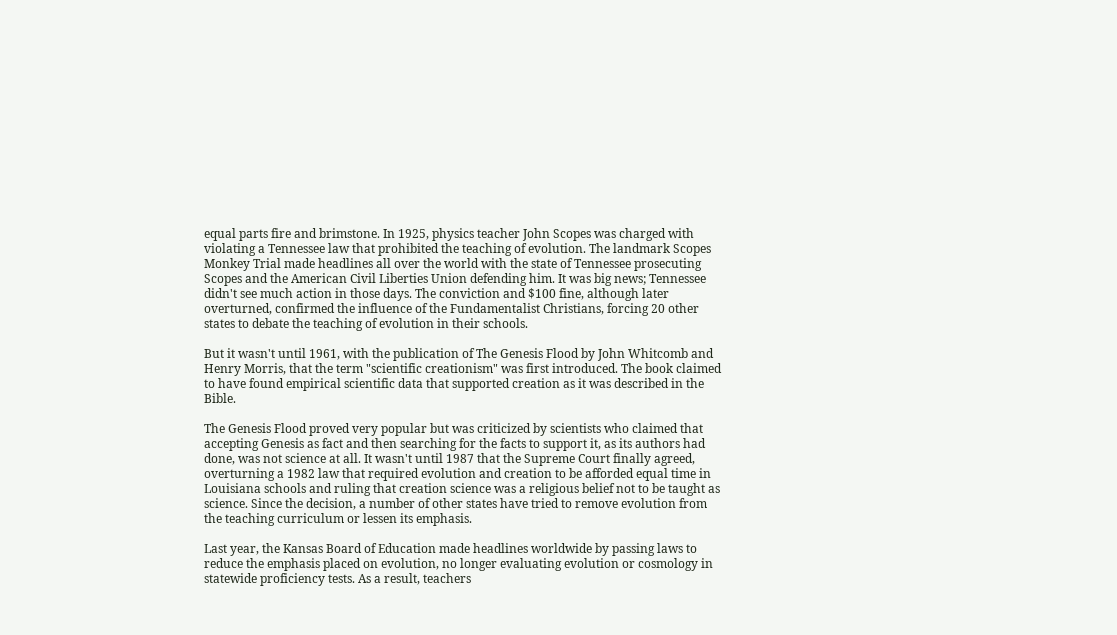equal parts fire and brimstone. In 1925, physics teacher John Scopes was charged with violating a Tennessee law that prohibited the teaching of evolution. The landmark Scopes Monkey Trial made headlines all over the world with the state of Tennessee prosecuting Scopes and the American Civil Liberties Union defending him. It was big news; Tennessee didn't see much action in those days. The conviction and $100 fine, although later overturned, confirmed the influence of the Fundamentalist Christians, forcing 20 other states to debate the teaching of evolution in their schools.

But it wasn't until 1961, with the publication of The Genesis Flood by John Whitcomb and Henry Morris, that the term "scientific creationism" was first introduced. The book claimed to have found empirical scientific data that supported creation as it was described in the Bible.

The Genesis Flood proved very popular but was criticized by scientists who claimed that accepting Genesis as fact and then searching for the facts to support it, as its authors had done, was not science at all. It wasn't until 1987 that the Supreme Court finally agreed, overturning a 1982 law that required evolution and creation to be afforded equal time in Louisiana schools and ruling that creation science was a religious belief not to be taught as science. Since the decision, a number of other states have tried to remove evolution from the teaching curriculum or lessen its emphasis.

Last year, the Kansas Board of Education made headlines worldwide by passing laws to reduce the emphasis placed on evolution, no longer evaluating evolution or cosmology in statewide proficiency tests. As a result, teachers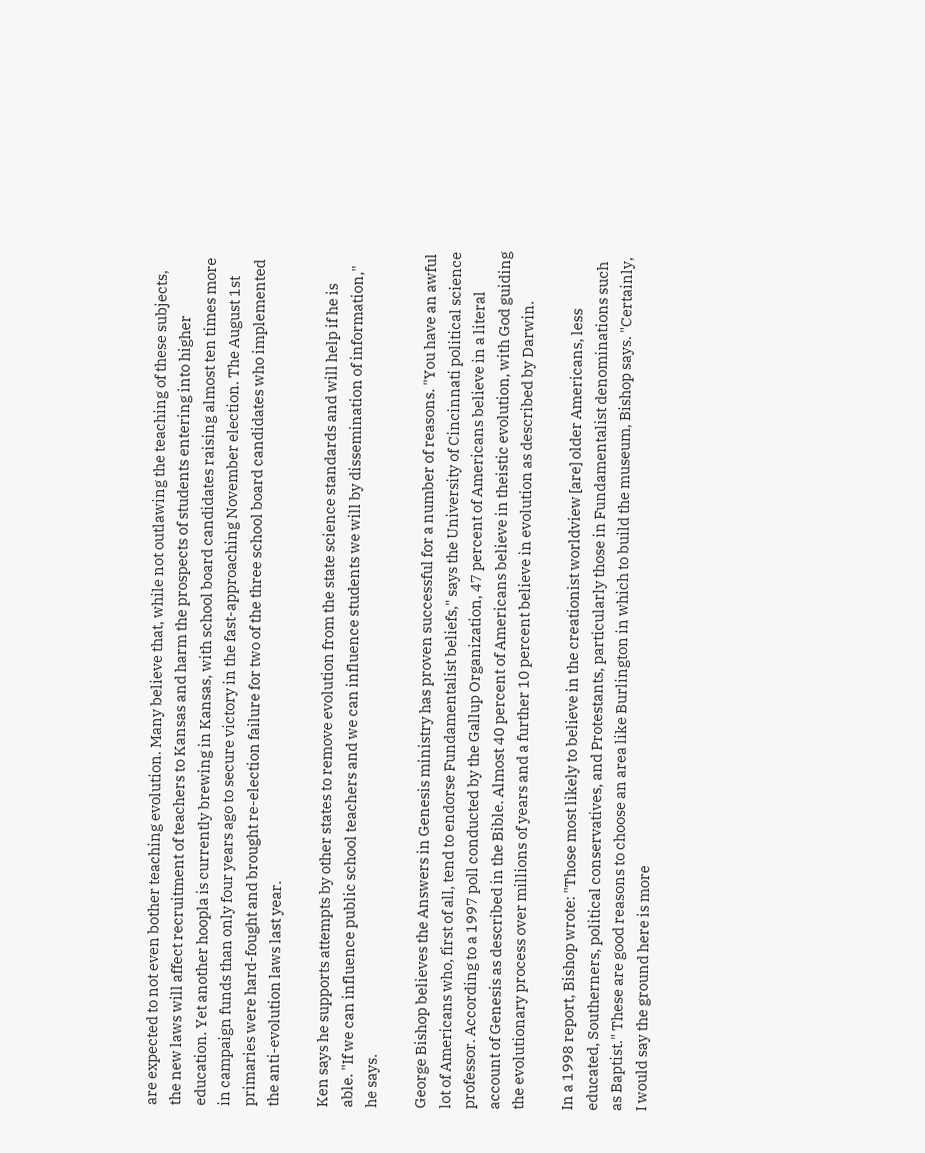are expected to not even bother teaching evolution. Many believe that, while not outlawing the teaching of these subjects, the new laws will affect recruitment of teachers to Kansas and harm the prospects of students entering into higher education. Yet another hoopla is currently brewing in Kansas, with school board candidates raising almost ten times more in campaign funds than only four years ago to secure victory in the fast-approaching November election. The August 1st primaries were hard-fought and brought re-election failure for two of the three school board candidates who implemented the anti-evolution laws last year.

Ken says he supports attempts by other states to remove evolution from the state science standards and will help if he is able. "If we can influence public school teachers and we can influence students we will by dissemination of information," he says.

George Bishop believes the Answers in Genesis ministry has proven successful for a number of reasons. "You have an awful lot of Americans who, first of all, tend to endorse Fundamentalist beliefs," says the University of Cincinnati political science professor. According to a 1997 poll conducted by the Gallup Organization, 47 percent of Americans believe in a literal account of Genesis as described in the Bible. Almost 40 percent of Americans believe in theistic evolution, with God guiding the evolutionary process over millions of years and a further 10 percent believe in evolution as described by Darwin.

In a 1998 report, Bishop wrote: "Those most likely to believe in the creationist worldview [are] older Americans, less educated, Southerners, political conservatives, and Protestants, particularly those in Fundamentalist denominations such as Baptist." These are good reasons to choose an area like Burlington in which to build the museum, Bishop says. "Certainly, I would say the ground here is more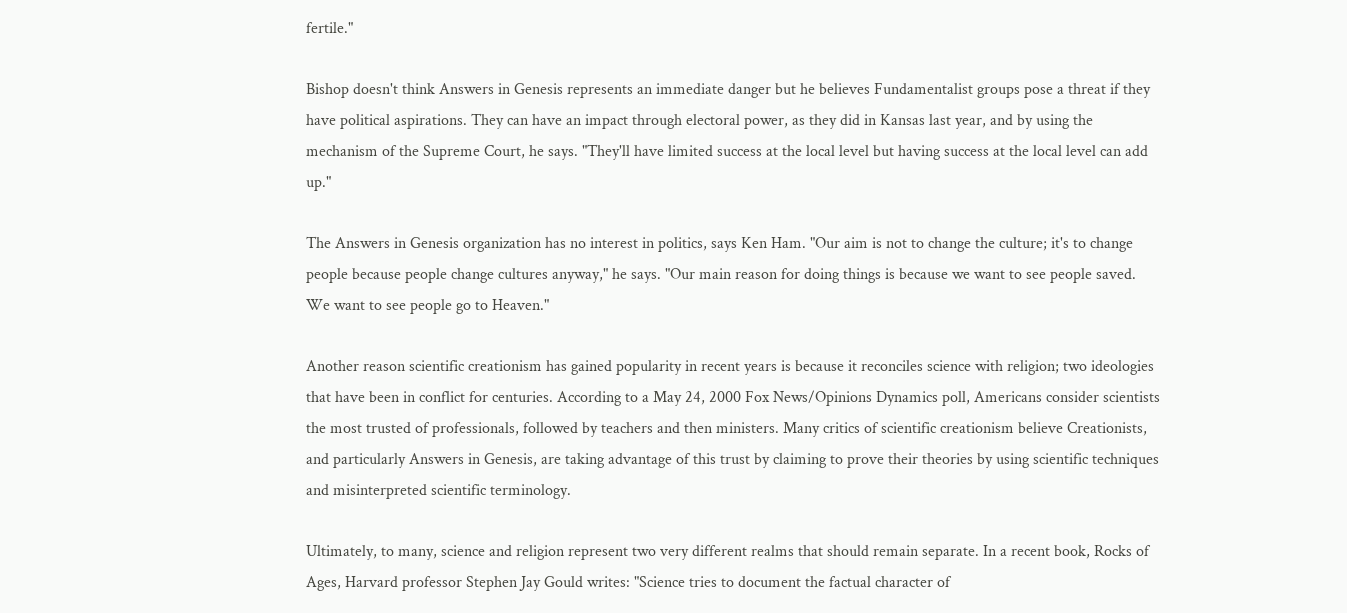fertile."

Bishop doesn't think Answers in Genesis represents an immediate danger but he believes Fundamentalist groups pose a threat if they have political aspirations. They can have an impact through electoral power, as they did in Kansas last year, and by using the mechanism of the Supreme Court, he says. "They'll have limited success at the local level but having success at the local level can add up."

The Answers in Genesis organization has no interest in politics, says Ken Ham. "Our aim is not to change the culture; it's to change people because people change cultures anyway," he says. "Our main reason for doing things is because we want to see people saved. We want to see people go to Heaven."

Another reason scientific creationism has gained popularity in recent years is because it reconciles science with religion; two ideologies that have been in conflict for centuries. According to a May 24, 2000 Fox News/Opinions Dynamics poll, Americans consider scientists the most trusted of professionals, followed by teachers and then ministers. Many critics of scientific creationism believe Creationists, and particularly Answers in Genesis, are taking advantage of this trust by claiming to prove their theories by using scientific techniques and misinterpreted scientific terminology.

Ultimately, to many, science and religion represent two very different realms that should remain separate. In a recent book, Rocks of Ages, Harvard professor Stephen Jay Gould writes: "Science tries to document the factual character of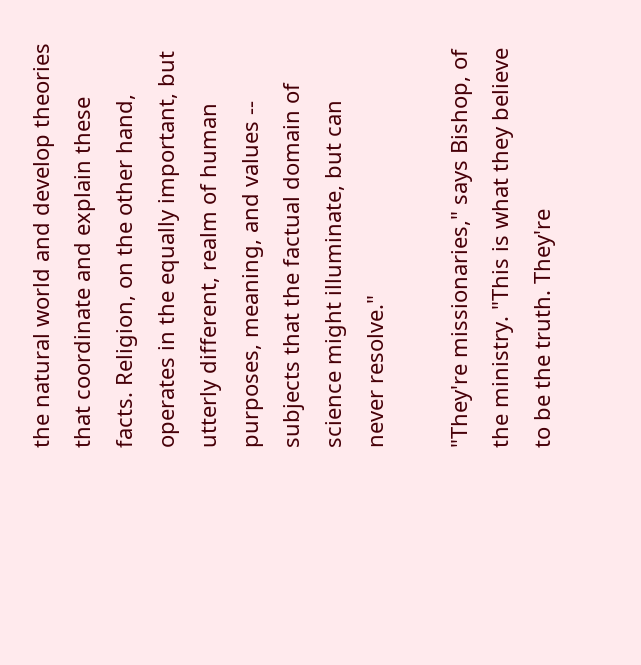the natural world and develop theories that coordinate and explain these facts. Religion, on the other hand, operates in the equally important, but utterly different, realm of human purposes, meaning, and values -- subjects that the factual domain of science might illuminate, but can never resolve."

"They're missionaries," says Bishop, of the ministry. "This is what they believe to be the truth. They're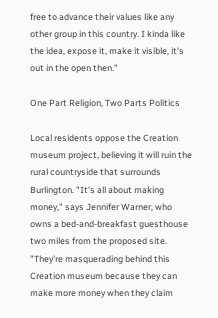free to advance their values like any other group in this country. I kinda like the idea, expose it, make it visible, it's out in the open then."

One Part Religion, Two Parts Politics

Local residents oppose the Creation museum project, believing it will ruin the rural countryside that surrounds Burlington. "It's all about making money," says Jennifer Warner, who owns a bed-and-breakfast guesthouse two miles from the proposed site. "They're masquerading behind this Creation museum because they can make more money when they claim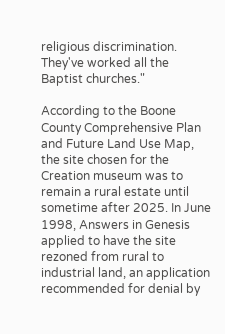religious discrimination. They've worked all the Baptist churches."

According to the Boone County Comprehensive Plan and Future Land Use Map, the site chosen for the Creation museum was to remain a rural estate until sometime after 2025. In June 1998, Answers in Genesis applied to have the site rezoned from rural to industrial land, an application recommended for denial by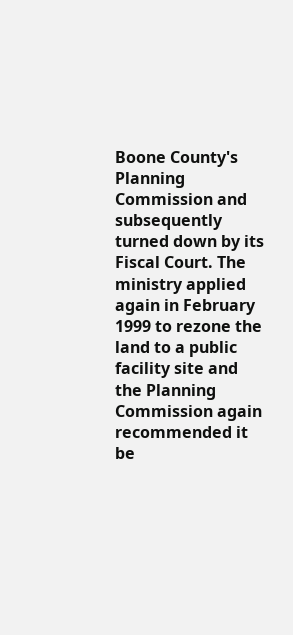Boone County's Planning Commission and subsequently turned down by its Fiscal Court. The ministry applied again in February 1999 to rezone the land to a public facility site and the Planning Commission again recommended it be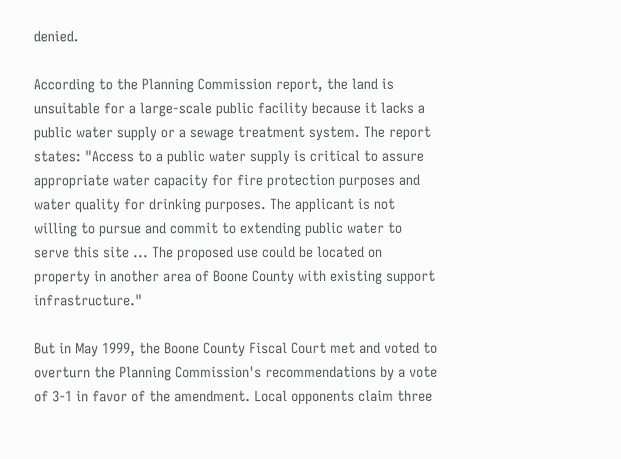denied.

According to the Planning Commission report, the land is unsuitable for a large-scale public facility because it lacks a public water supply or a sewage treatment system. The report states: "Access to a public water supply is critical to assure appropriate water capacity for fire protection purposes and water quality for drinking purposes. The applicant is not willing to pursue and commit to extending public water to serve this site ... The proposed use could be located on property in another area of Boone County with existing support infrastructure."

But in May 1999, the Boone County Fiscal Court met and voted to overturn the Planning Commission's recommendations by a vote of 3-1 in favor of the amendment. Local opponents claim three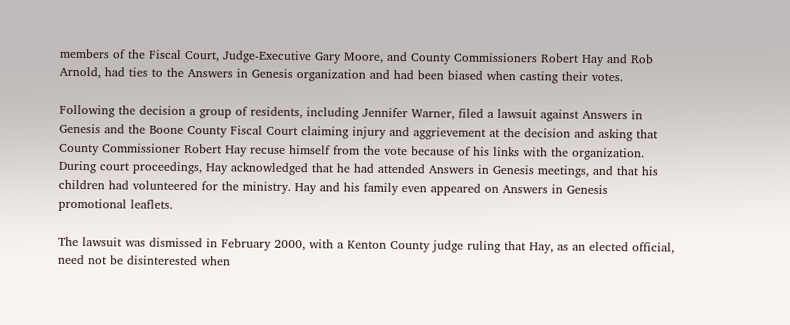members of the Fiscal Court, Judge-Executive Gary Moore, and County Commissioners Robert Hay and Rob Arnold, had ties to the Answers in Genesis organization and had been biased when casting their votes.

Following the decision a group of residents, including Jennifer Warner, filed a lawsuit against Answers in Genesis and the Boone County Fiscal Court claiming injury and aggrievement at the decision and asking that County Commissioner Robert Hay recuse himself from the vote because of his links with the organization. During court proceedings, Hay acknowledged that he had attended Answers in Genesis meetings, and that his children had volunteered for the ministry. Hay and his family even appeared on Answers in Genesis promotional leaflets.

The lawsuit was dismissed in February 2000, with a Kenton County judge ruling that Hay, as an elected official, need not be disinterested when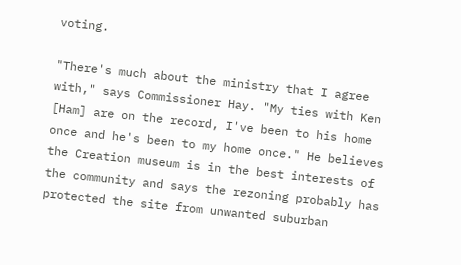voting.

"There's much about the ministry that I agree with," says Commissioner Hay. "My ties with Ken [Ham] are on the record, I've been to his home once and he's been to my home once." He believes the Creation museum is in the best interests of the community and says the rezoning probably has protected the site from unwanted suburban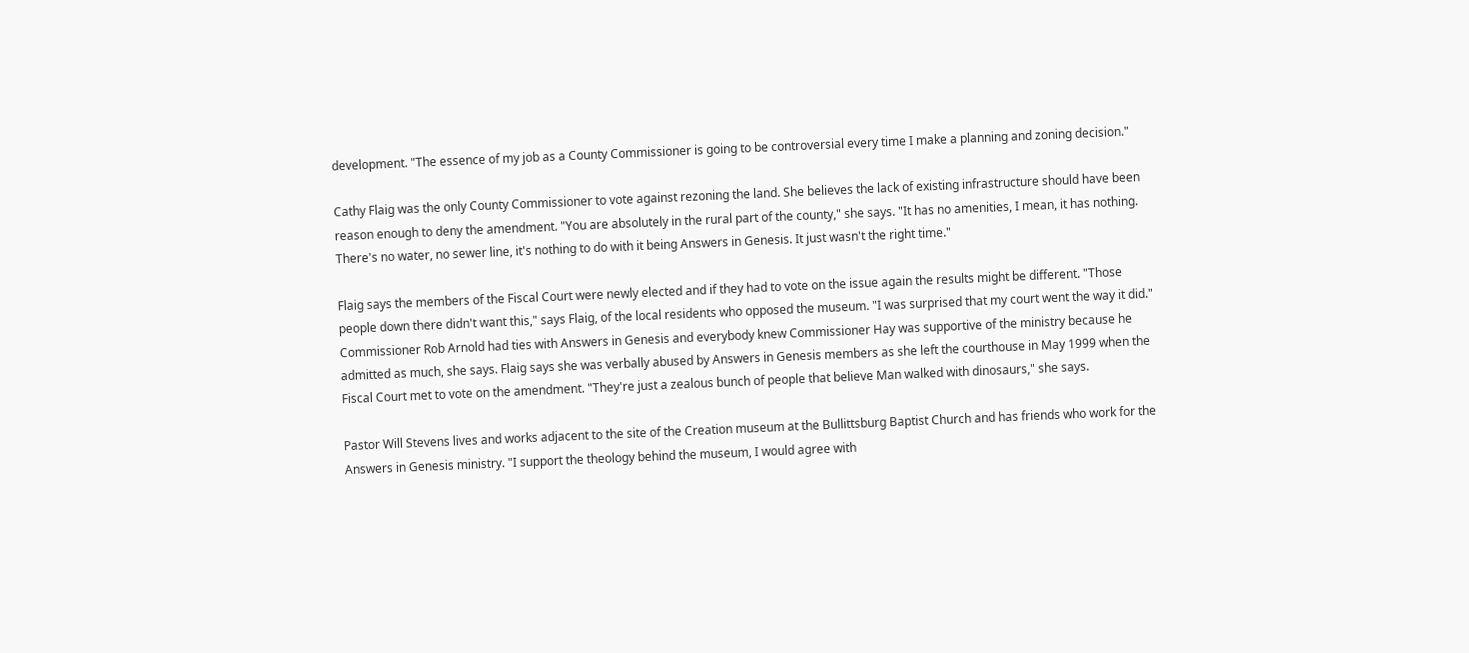development. "The essence of my job as a County Commissioner is going to be controversial every time I make a planning and zoning decision."

Cathy Flaig was the only County Commissioner to vote against rezoning the land. She believes the lack of existing infrastructure should have been reason enough to deny the amendment. "You are absolutely in the rural part of the county," she says. "It has no amenities, I mean, it has nothing. There's no water, no sewer line, it's nothing to do with it being Answers in Genesis. It just wasn't the right time."

Flaig says the members of the Fiscal Court were newly elected and if they had to vote on the issue again the results might be different. "Those people down there didn't want this," says Flaig, of the local residents who opposed the museum. "I was surprised that my court went the way it did." Commissioner Rob Arnold had ties with Answers in Genesis and everybody knew Commissioner Hay was supportive of the ministry because he admitted as much, she says. Flaig says she was verbally abused by Answers in Genesis members as she left the courthouse in May 1999 when the Fiscal Court met to vote on the amendment. "They're just a zealous bunch of people that believe Man walked with dinosaurs," she says.

Pastor Will Stevens lives and works adjacent to the site of the Creation museum at the Bullittsburg Baptist Church and has friends who work for the Answers in Genesis ministry. "I support the theology behind the museum, I would agree with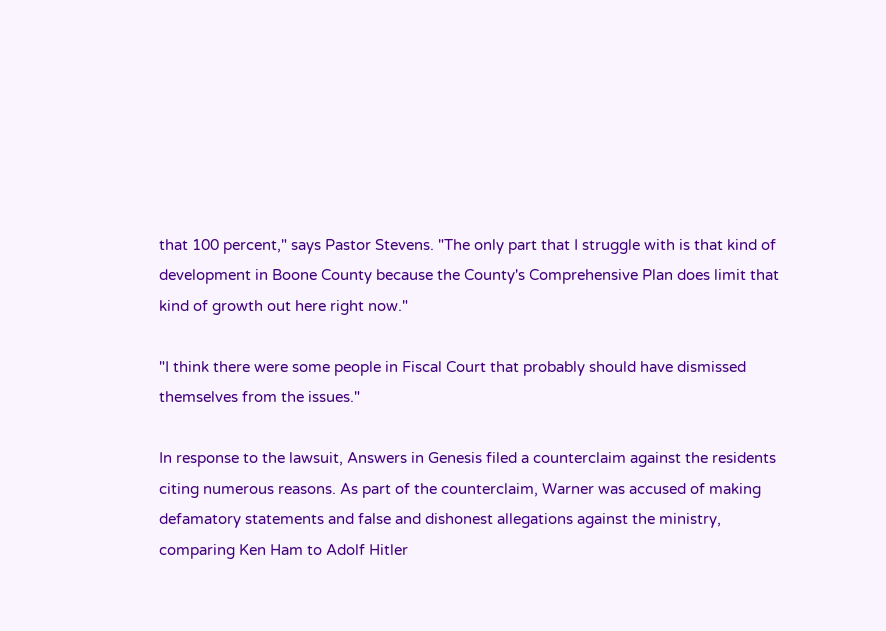that 100 percent," says Pastor Stevens. "The only part that I struggle with is that kind of development in Boone County because the County's Comprehensive Plan does limit that kind of growth out here right now."

"I think there were some people in Fiscal Court that probably should have dismissed themselves from the issues."

In response to the lawsuit, Answers in Genesis filed a counterclaim against the residents citing numerous reasons. As part of the counterclaim, Warner was accused of making defamatory statements and false and dishonest allegations against the ministry, comparing Ken Ham to Adolf Hitler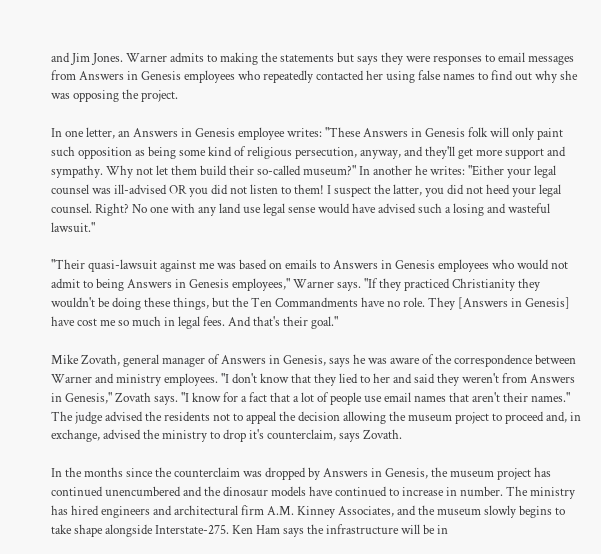and Jim Jones. Warner admits to making the statements but says they were responses to email messages from Answers in Genesis employees who repeatedly contacted her using false names to find out why she was opposing the project.

In one letter, an Answers in Genesis employee writes: "These Answers in Genesis folk will only paint such opposition as being some kind of religious persecution, anyway, and they'll get more support and sympathy. Why not let them build their so-called museum?" In another he writes: "Either your legal counsel was ill-advised OR you did not listen to them! I suspect the latter, you did not heed your legal counsel. Right? No one with any land use legal sense would have advised such a losing and wasteful lawsuit."

"Their quasi-lawsuit against me was based on emails to Answers in Genesis employees who would not admit to being Answers in Genesis employees," Warner says. "If they practiced Christianity they wouldn't be doing these things, but the Ten Commandments have no role. They [Answers in Genesis] have cost me so much in legal fees. And that's their goal."

Mike Zovath, general manager of Answers in Genesis, says he was aware of the correspondence between Warner and ministry employees. "I don't know that they lied to her and said they weren't from Answers in Genesis," Zovath says. "I know for a fact that a lot of people use email names that aren't their names." The judge advised the residents not to appeal the decision allowing the museum project to proceed and, in exchange, advised the ministry to drop it's counterclaim, says Zovath.

In the months since the counterclaim was dropped by Answers in Genesis, the museum project has continued unencumbered and the dinosaur models have continued to increase in number. The ministry has hired engineers and architectural firm A.M. Kinney Associates, and the museum slowly begins to take shape alongside Interstate-275. Ken Ham says the infrastructure will be in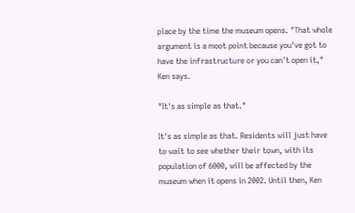place by the time the museum opens. "That whole argument is a moot point because you've got to have the infrastructure or you can't open it," Ken says.

"It's as simple as that."

It's as simple as that. Residents will just have to wait to see whether their town, with its population of 6000, will be affected by the museum when it opens in 2002. Until then, Ken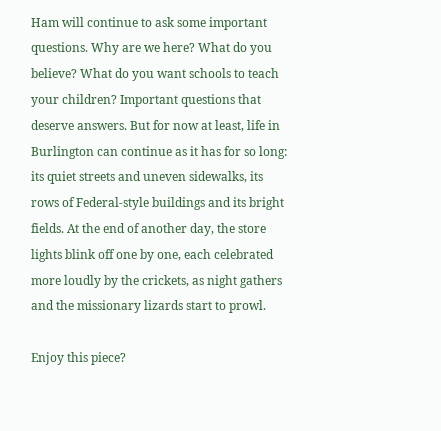Ham will continue to ask some important questions. Why are we here? What do you believe? What do you want schools to teach your children? Important questions that deserve answers. But for now at least, life in Burlington can continue as it has for so long: its quiet streets and uneven sidewalks, its rows of Federal-style buildings and its bright fields. At the end of another day, the store lights blink off one by one, each celebrated more loudly by the crickets, as night gathers and the missionary lizards start to prowl.

Enjoy this piece?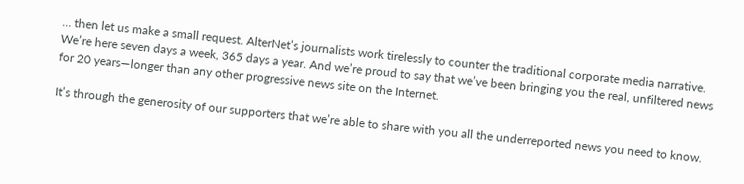… then let us make a small request. AlterNet’s journalists work tirelessly to counter the traditional corporate media narrative. We’re here seven days a week, 365 days a year. And we’re proud to say that we’ve been bringing you the real, unfiltered news for 20 years—longer than any other progressive news site on the Internet.

It’s through the generosity of our supporters that we’re able to share with you all the underreported news you need to know.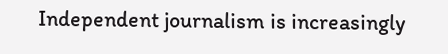Independent journalism is increasingly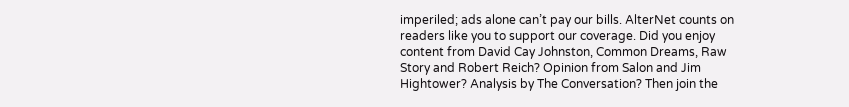imperiled; ads alone can’t pay our bills. AlterNet counts on readers like you to support our coverage. Did you enjoy content from David Cay Johnston, Common Dreams, Raw Story and Robert Reich? Opinion from Salon and Jim Hightower? Analysis by The Conversation? Then join the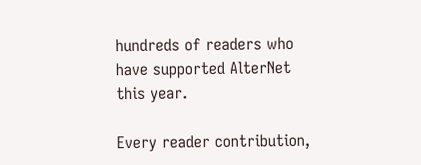hundreds of readers who have supported AlterNet this year.

Every reader contribution,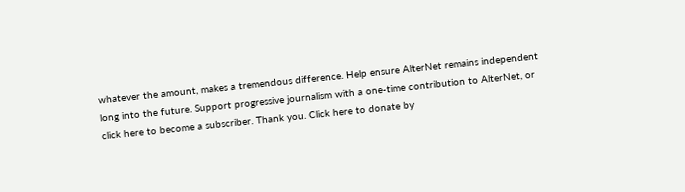whatever the amount, makes a tremendous difference. Help ensure AlterNet remains independent long into the future. Support progressive journalism with a one-time contribution to AlterNet, or click here to become a subscriber. Thank you. Click here to donate by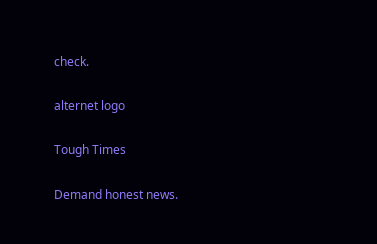check.

alternet logo

Tough Times

Demand honest news.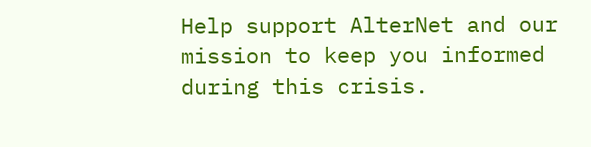Help support AlterNet and our mission to keep you informed during this crisis.